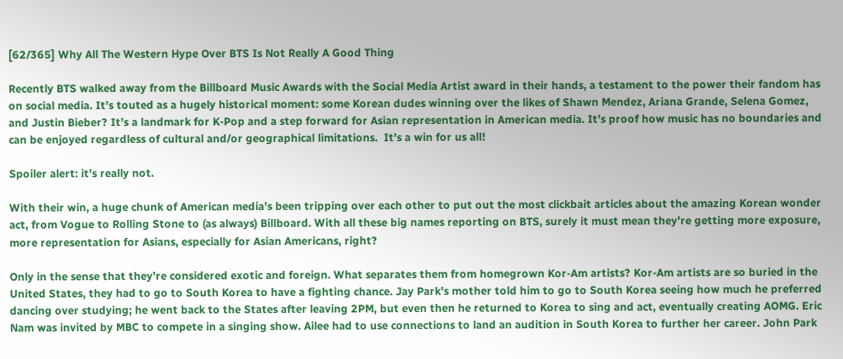[62/365] Why All The Western Hype Over BTS Is Not Really A Good Thing

Recently BTS walked away from the Billboard Music Awards with the Social Media Artist award in their hands, a testament to the power their fandom has on social media. It’s touted as a hugely historical moment: some Korean dudes winning over the likes of Shawn Mendez, Ariana Grande, Selena Gomez, and Justin Bieber? It’s a landmark for K-Pop and a step forward for Asian representation in American media. It’s proof how music has no boundaries and can be enjoyed regardless of cultural and/or geographical limitations.  It’s a win for us all!

Spoiler alert: it’s really not.

With their win, a huge chunk of American media’s been tripping over each other to put out the most clickbait articles about the amazing Korean wonder act, from Vogue to Rolling Stone to (as always) Billboard. With all these big names reporting on BTS, surely it must mean they’re getting more exposure, more representation for Asians, especially for Asian Americans, right?

Only in the sense that they’re considered exotic and foreign. What separates them from homegrown Kor-Am artists? Kor-Am artists are so buried in the United States, they had to go to South Korea to have a fighting chance. Jay Park’s mother told him to go to South Korea seeing how much he preferred dancing over studying; he went back to the States after leaving 2PM, but even then he returned to Korea to sing and act, eventually creating AOMG. Eric Nam was invited by MBC to compete in a singing show. Ailee had to use connections to land an audition in South Korea to further her career. John Park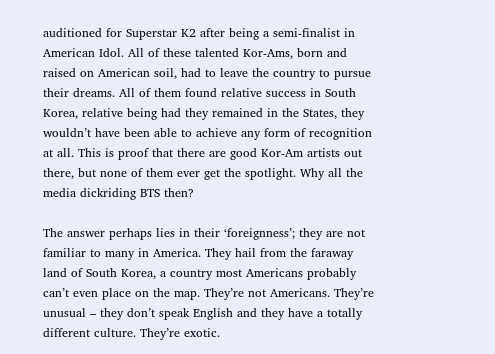auditioned for Superstar K2 after being a semi-finalist in American Idol. All of these talented Kor-Ams, born and raised on American soil, had to leave the country to pursue their dreams. All of them found relative success in South Korea, relative being had they remained in the States, they wouldn’t have been able to achieve any form of recognition at all. This is proof that there are good Kor-Am artists out there, but none of them ever get the spotlight. Why all the media dickriding BTS then?

The answer perhaps lies in their ‘foreignness’; they are not familiar to many in America. They hail from the faraway land of South Korea, a country most Americans probably can’t even place on the map. They’re not Americans. They’re unusual – they don’t speak English and they have a totally different culture. They’re exotic.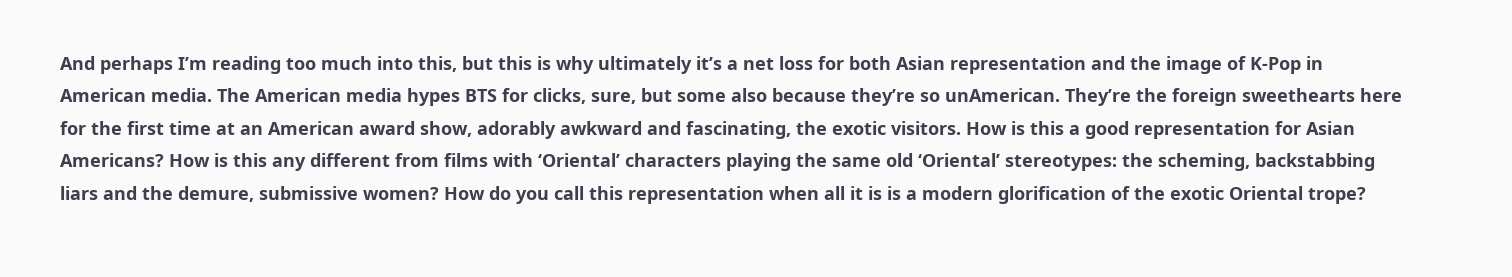And perhaps I’m reading too much into this, but this is why ultimately it’s a net loss for both Asian representation and the image of K-Pop in American media. The American media hypes BTS for clicks, sure, but some also because they’re so unAmerican. They’re the foreign sweethearts here for the first time at an American award show, adorably awkward and fascinating, the exotic visitors. How is this a good representation for Asian Americans? How is this any different from films with ‘Oriental’ characters playing the same old ‘Oriental’ stereotypes: the scheming, backstabbing liars and the demure, submissive women? How do you call this representation when all it is is a modern glorification of the exotic Oriental trope?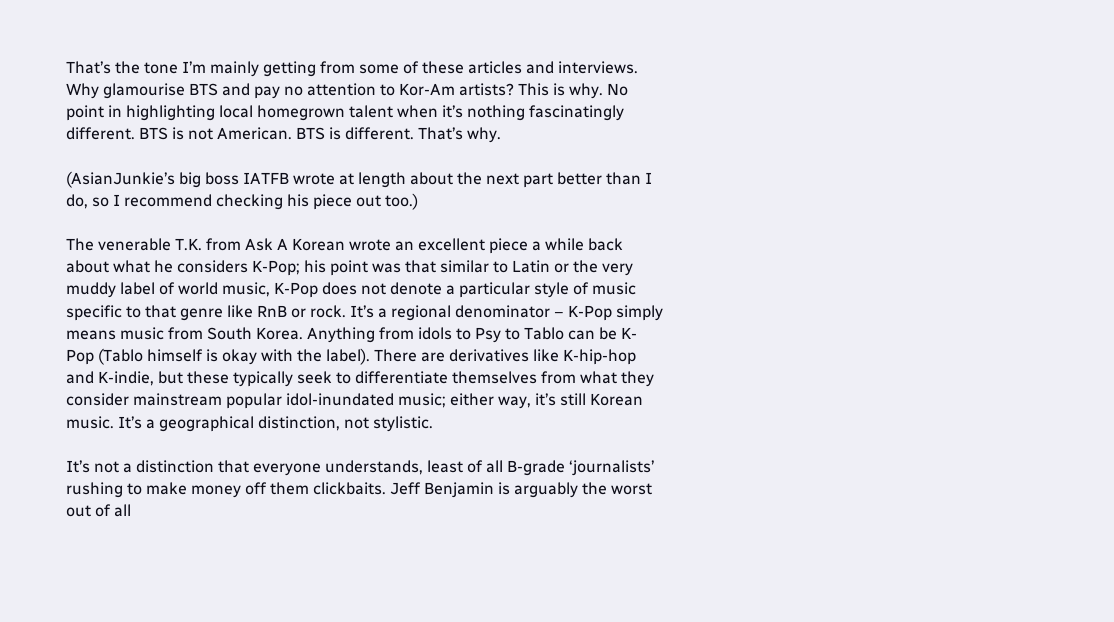That’s the tone I’m mainly getting from some of these articles and interviews. Why glamourise BTS and pay no attention to Kor-Am artists? This is why. No point in highlighting local homegrown talent when it’s nothing fascinatingly different. BTS is not American. BTS is different. That’s why.

(AsianJunkie’s big boss IATFB wrote at length about the next part better than I do, so I recommend checking his piece out too.)

The venerable T.K. from Ask A Korean wrote an excellent piece a while back about what he considers K-Pop; his point was that similar to Latin or the very muddy label of world music, K-Pop does not denote a particular style of music specific to that genre like RnB or rock. It’s a regional denominator – K-Pop simply means music from South Korea. Anything from idols to Psy to Tablo can be K-Pop (Tablo himself is okay with the label). There are derivatives like K-hip-hop and K-indie, but these typically seek to differentiate themselves from what they consider mainstream popular idol-inundated music; either way, it’s still Korean music. It’s a geographical distinction, not stylistic.

It’s not a distinction that everyone understands, least of all B-grade ‘journalists’ rushing to make money off them clickbaits. Jeff Benjamin is arguably the worst out of all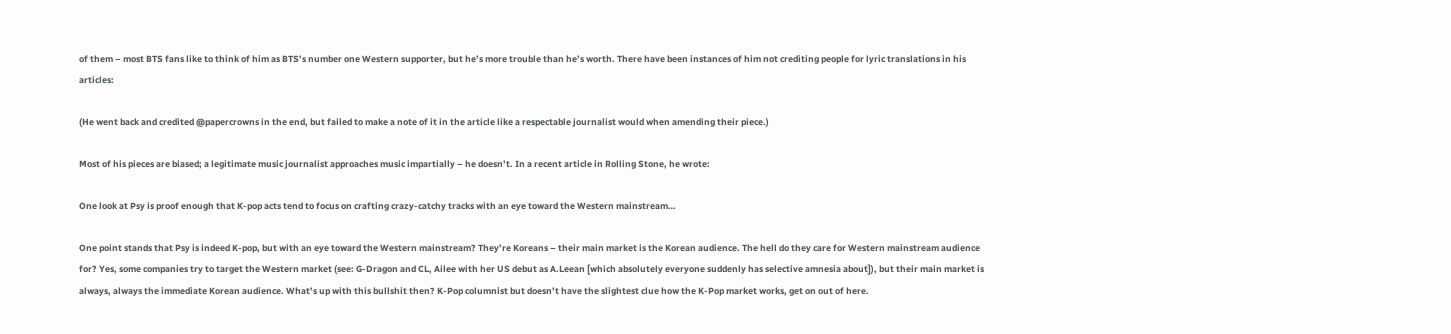of them – most BTS fans like to think of him as BTS’s number one Western supporter, but he’s more trouble than he’s worth. There have been instances of him not crediting people for lyric translations in his articles:

(He went back and credited @papercrowns in the end, but failed to make a note of it in the article like a respectable journalist would when amending their piece.)

Most of his pieces are biased; a legitimate music journalist approaches music impartially – he doesn’t. In a recent article in Rolling Stone, he wrote:

One look at Psy is proof enough that K-pop acts tend to focus on crafting crazy-catchy tracks with an eye toward the Western mainstream…

One point stands that Psy is indeed K-pop, but with an eye toward the Western mainstream? They’re Koreans – their main market is the Korean audience. The hell do they care for Western mainstream audience for? Yes, some companies try to target the Western market (see: G-Dragon and CL, Ailee with her US debut as A.Leean [which absolutely everyone suddenly has selective amnesia about]), but their main market is always, always the immediate Korean audience. What’s up with this bullshit then? K-Pop columnist but doesn’t have the slightest clue how the K-Pop market works, get on out of here.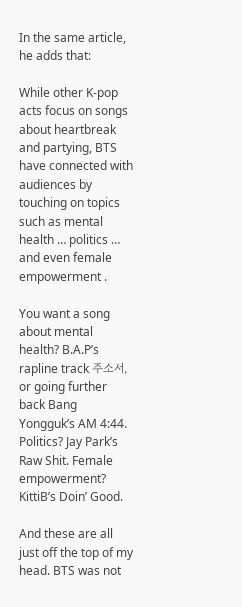In the same article, he adds that:

While other K-pop acts focus on songs about heartbreak and partying, BTS have connected with audiences by touching on topics such as mental health … politics … and even female empowerment .

You want a song about mental health? B.A.P’s rapline track 주소서, or going further back Bang Yongguk’s AM 4:44. Politics? Jay Park’s Raw Shit. Female empowerment? KittiB’s Doin’ Good.

And these are all just off the top of my head. BTS was not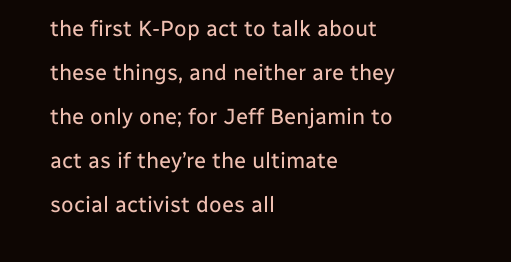the first K-Pop act to talk about these things, and neither are they the only one; for Jeff Benjamin to act as if they’re the ultimate social activist does all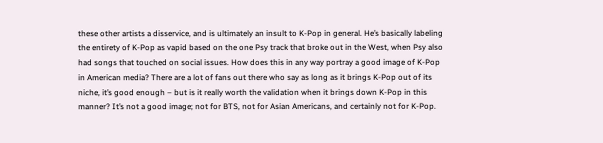these other artists a disservice, and is ultimately an insult to K-Pop in general. He’s basically labeling the entirety of K-Pop as vapid based on the one Psy track that broke out in the West, when Psy also had songs that touched on social issues. How does this in any way portray a good image of K-Pop in American media? There are a lot of fans out there who say as long as it brings K-Pop out of its niche, it’s good enough – but is it really worth the validation when it brings down K-Pop in this manner? It’s not a good image; not for BTS, not for Asian Americans, and certainly not for K-Pop.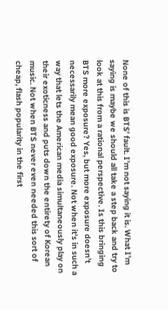None of this is BTS’ fault. I’m not saying it is. What I’m saying is maybe we should all take a step back and try to look at this from a rational perspective. Is this bringing BTS more exposure? Yes, but more exposure doesn’t necessarily mean good exposure. Not when it’s in such a way that lets the American media simultaneously play on their exoticness and puts down the entirety of Korean music. Not when BTS never even needed this sort of cheap, flash popularity in the first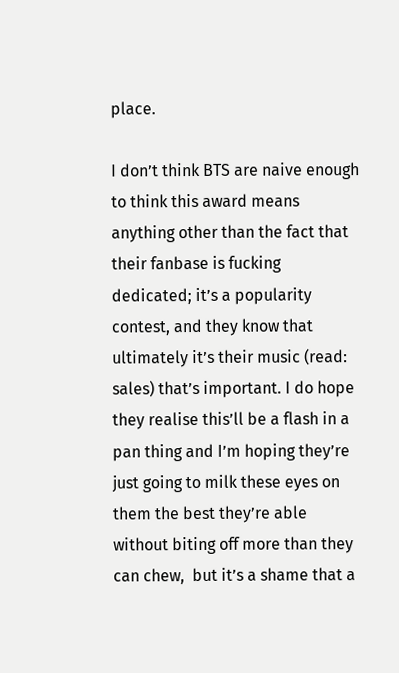place.

I don’t think BTS are naive enough to think this award means anything other than the fact that their fanbase is fucking dedicated; it’s a popularity contest, and they know that ultimately it’s their music (read: sales) that’s important. I do hope they realise this’ll be a flash in a pan thing and I’m hoping they’re just going to milk these eyes on them the best they’re able without biting off more than they can chew,  but it’s a shame that a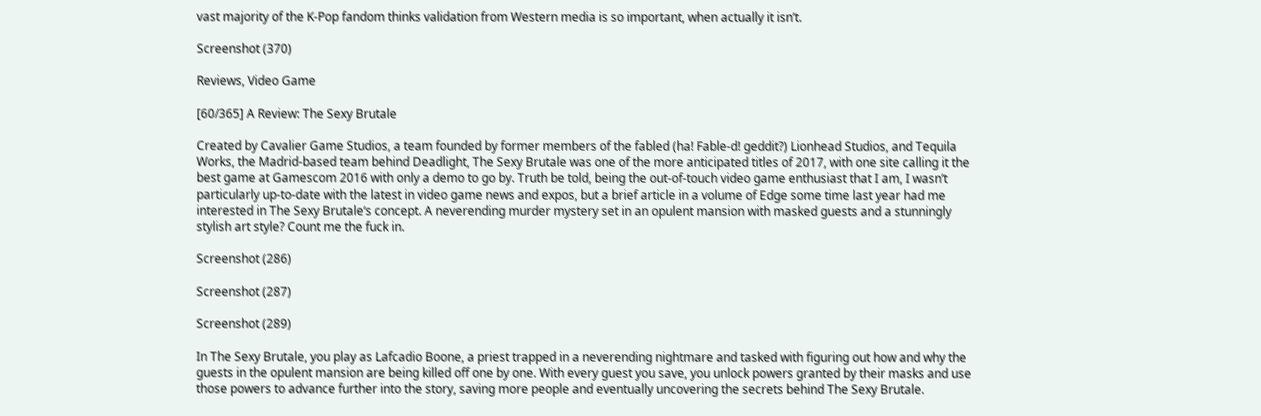vast majority of the K-Pop fandom thinks validation from Western media is so important, when actually it isn’t.

Screenshot (370)

Reviews, Video Game

[60/365] A Review: The Sexy Brutale

Created by Cavalier Game Studios, a team founded by former members of the fabled (ha! Fable-d! geddit?) Lionhead Studios, and Tequila Works, the Madrid-based team behind Deadlight, The Sexy Brutale was one of the more anticipated titles of 2017, with one site calling it the best game at Gamescom 2016 with only a demo to go by. Truth be told, being the out-of-touch video game enthusiast that I am, I wasn’t particularly up-to-date with the latest in video game news and expos, but a brief article in a volume of Edge some time last year had me interested in The Sexy Brutale‘s concept. A neverending murder mystery set in an opulent mansion with masked guests and a stunningly stylish art style? Count me the fuck in.

Screenshot (286)

Screenshot (287)

Screenshot (289)

In The Sexy Brutale, you play as Lafcadio Boone, a priest trapped in a neverending nightmare and tasked with figuring out how and why the guests in the opulent mansion are being killed off one by one. With every guest you save, you unlock powers granted by their masks and use those powers to advance further into the story, saving more people and eventually uncovering the secrets behind The Sexy Brutale.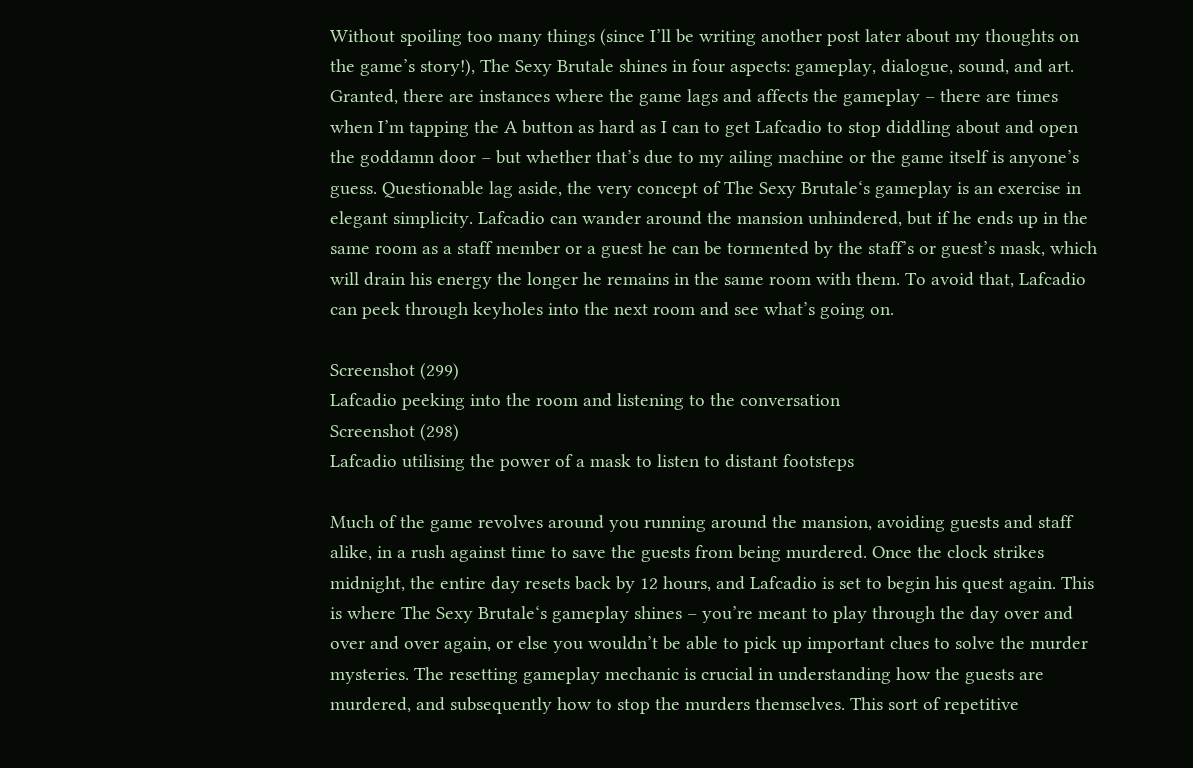Without spoiling too many things (since I’ll be writing another post later about my thoughts on the game’s story!), The Sexy Brutale shines in four aspects: gameplay, dialogue, sound, and art. Granted, there are instances where the game lags and affects the gameplay – there are times when I’m tapping the A button as hard as I can to get Lafcadio to stop diddling about and open the goddamn door – but whether that’s due to my ailing machine or the game itself is anyone’s guess. Questionable lag aside, the very concept of The Sexy Brutale‘s gameplay is an exercise in elegant simplicity. Lafcadio can wander around the mansion unhindered, but if he ends up in the same room as a staff member or a guest he can be tormented by the staff’s or guest’s mask, which will drain his energy the longer he remains in the same room with them. To avoid that, Lafcadio can peek through keyholes into the next room and see what’s going on.

Screenshot (299)
Lafcadio peeking into the room and listening to the conversation
Screenshot (298)
Lafcadio utilising the power of a mask to listen to distant footsteps

Much of the game revolves around you running around the mansion, avoiding guests and staff alike, in a rush against time to save the guests from being murdered. Once the clock strikes midnight, the entire day resets back by 12 hours, and Lafcadio is set to begin his quest again. This is where The Sexy Brutale‘s gameplay shines – you’re meant to play through the day over and over and over again, or else you wouldn’t be able to pick up important clues to solve the murder mysteries. The resetting gameplay mechanic is crucial in understanding how the guests are murdered, and subsequently how to stop the murders themselves. This sort of repetitive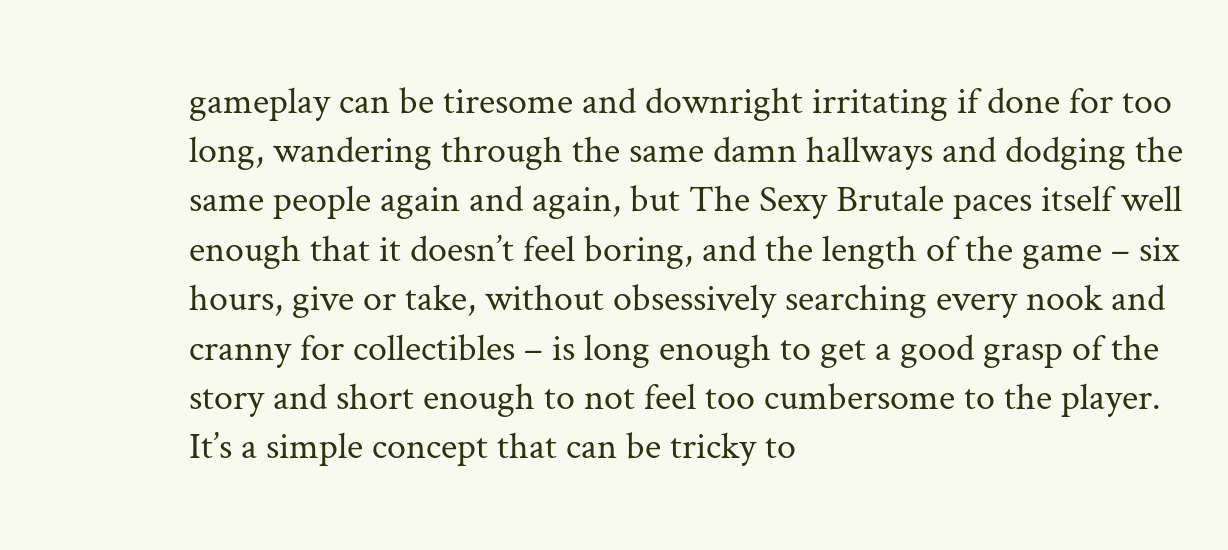gameplay can be tiresome and downright irritating if done for too long, wandering through the same damn hallways and dodging the same people again and again, but The Sexy Brutale paces itself well enough that it doesn’t feel boring, and the length of the game – six hours, give or take, without obsessively searching every nook and cranny for collectibles – is long enough to get a good grasp of the story and short enough to not feel too cumbersome to the player. It’s a simple concept that can be tricky to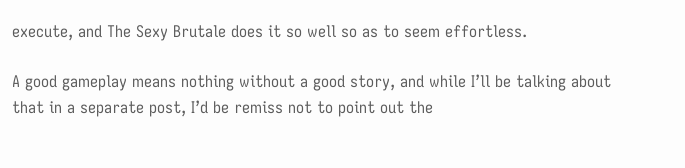execute, and The Sexy Brutale does it so well so as to seem effortless.

A good gameplay means nothing without a good story, and while I’ll be talking about that in a separate post, I’d be remiss not to point out the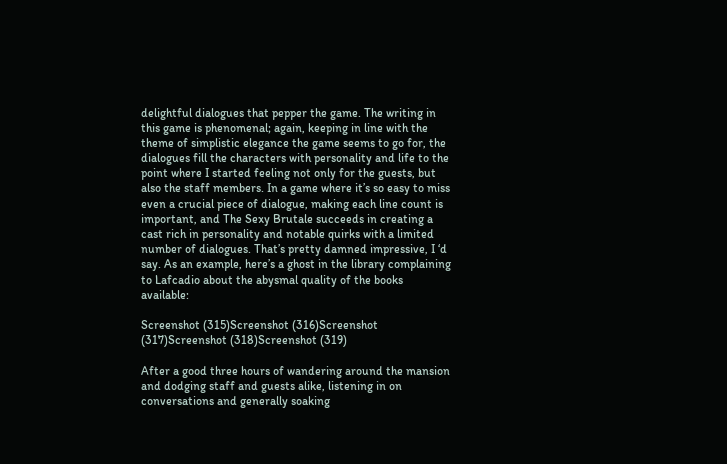delightful dialogues that pepper the game. The writing in this game is phenomenal; again, keeping in line with the theme of simplistic elegance the game seems to go for, the dialogues fill the characters with personality and life to the point where I started feeling not only for the guests, but also the staff members. In a game where it’s so easy to miss even a crucial piece of dialogue, making each line count is important, and The Sexy Brutale succeeds in creating a cast rich in personality and notable quirks with a limited number of dialogues. That’s pretty damned impressive, I ‘d say. As an example, here’s a ghost in the library complaining to Lafcadio about the abysmal quality of the books available:

Screenshot (315)Screenshot (316)Screenshot (317)Screenshot (318)Screenshot (319)

After a good three hours of wandering around the mansion and dodging staff and guests alike, listening in on conversations and generally soaking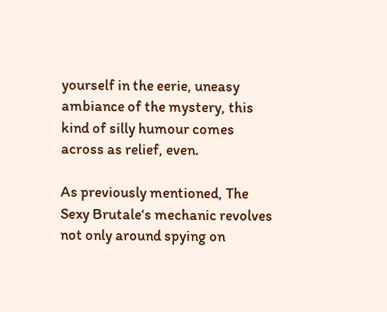yourself in the eerie, uneasy ambiance of the mystery, this kind of silly humour comes across as relief, even.

As previously mentioned, The Sexy Brutale‘s mechanic revolves not only around spying on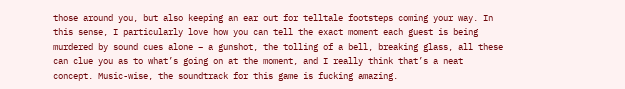those around you, but also keeping an ear out for telltale footsteps coming your way. In this sense, I particularly love how you can tell the exact moment each guest is being murdered by sound cues alone – a gunshot, the tolling of a bell, breaking glass, all these can clue you as to what’s going on at the moment, and I really think that’s a neat concept. Music-wise, the soundtrack for this game is fucking amazing.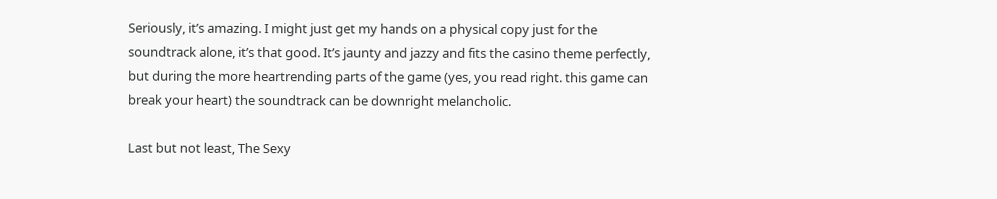Seriously, it’s amazing. I might just get my hands on a physical copy just for the soundtrack alone, it’s that good. It’s jaunty and jazzy and fits the casino theme perfectly, but during the more heartrending parts of the game (yes, you read right. this game can break your heart) the soundtrack can be downright melancholic.

Last but not least, The Sexy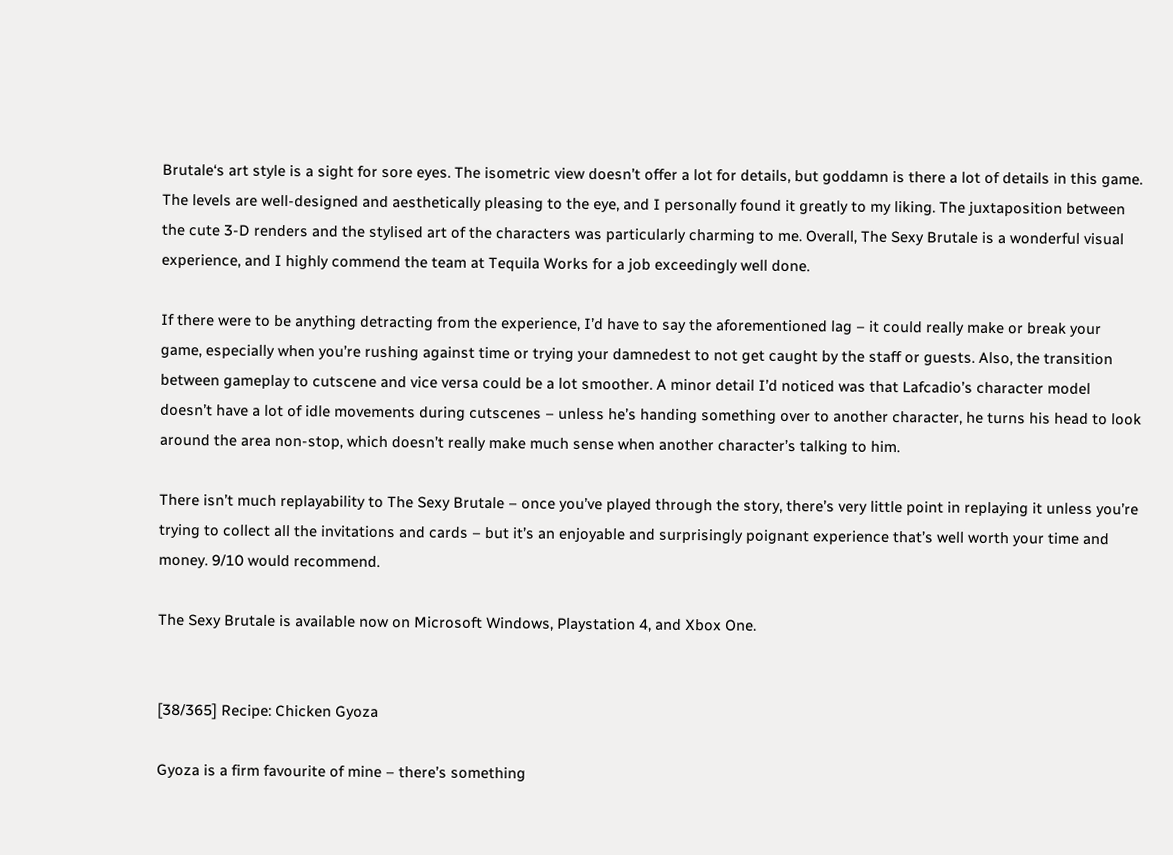Brutale‘s art style is a sight for sore eyes. The isometric view doesn’t offer a lot for details, but goddamn is there a lot of details in this game. The levels are well-designed and aesthetically pleasing to the eye, and I personally found it greatly to my liking. The juxtaposition between the cute 3-D renders and the stylised art of the characters was particularly charming to me. Overall, The Sexy Brutale is a wonderful visual experience, and I highly commend the team at Tequila Works for a job exceedingly well done.

If there were to be anything detracting from the experience, I’d have to say the aforementioned lag – it could really make or break your game, especially when you’re rushing against time or trying your damnedest to not get caught by the staff or guests. Also, the transition between gameplay to cutscene and vice versa could be a lot smoother. A minor detail I’d noticed was that Lafcadio’s character model doesn’t have a lot of idle movements during cutscenes – unless he’s handing something over to another character, he turns his head to look around the area non-stop, which doesn’t really make much sense when another character’s talking to him.

There isn’t much replayability to The Sexy Brutale – once you’ve played through the story, there’s very little point in replaying it unless you’re trying to collect all the invitations and cards – but it’s an enjoyable and surprisingly poignant experience that’s well worth your time and money. 9/10 would recommend.

The Sexy Brutale is available now on Microsoft Windows, Playstation 4, and Xbox One.


[38/365] Recipe: Chicken Gyoza

Gyoza is a firm favourite of mine – there’s something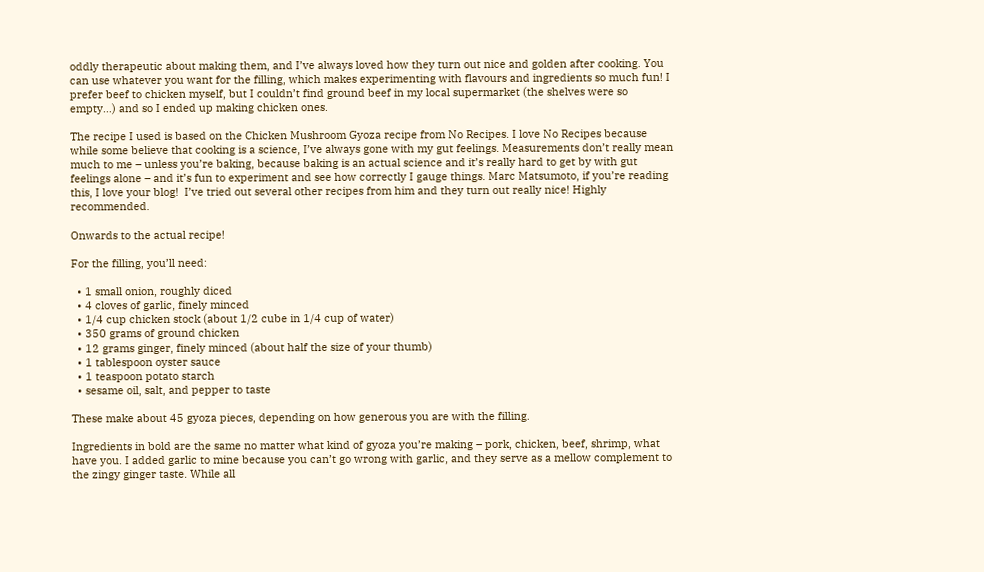oddly therapeutic about making them, and I’ve always loved how they turn out nice and golden after cooking. You can use whatever you want for the filling, which makes experimenting with flavours and ingredients so much fun! I prefer beef to chicken myself, but I couldn’t find ground beef in my local supermarket (the shelves were so empty…) and so I ended up making chicken ones.

The recipe I used is based on the Chicken Mushroom Gyoza recipe from No Recipes. I love No Recipes because while some believe that cooking is a science, I’ve always gone with my gut feelings. Measurements don’t really mean much to me – unless you’re baking, because baking is an actual science and it’s really hard to get by with gut feelings alone – and it’s fun to experiment and see how correctly I gauge things. Marc Matsumoto, if you’re reading this, I love your blog!  I’ve tried out several other recipes from him and they turn out really nice! Highly recommended.

Onwards to the actual recipe!

For the filling, you’ll need:

  • 1 small onion, roughly diced
  • 4 cloves of garlic, finely minced
  • 1/4 cup chicken stock (about 1/2 cube in 1/4 cup of water)
  • 350 grams of ground chicken
  • 12 grams ginger, finely minced (about half the size of your thumb)
  • 1 tablespoon oyster sauce
  • 1 teaspoon potato starch
  • sesame oil, salt, and pepper to taste

These make about 45 gyoza pieces, depending on how generous you are with the filling.

Ingredients in bold are the same no matter what kind of gyoza you’re making – pork, chicken, beef, shrimp, what have you. I added garlic to mine because you can’t go wrong with garlic, and they serve as a mellow complement to the zingy ginger taste. While all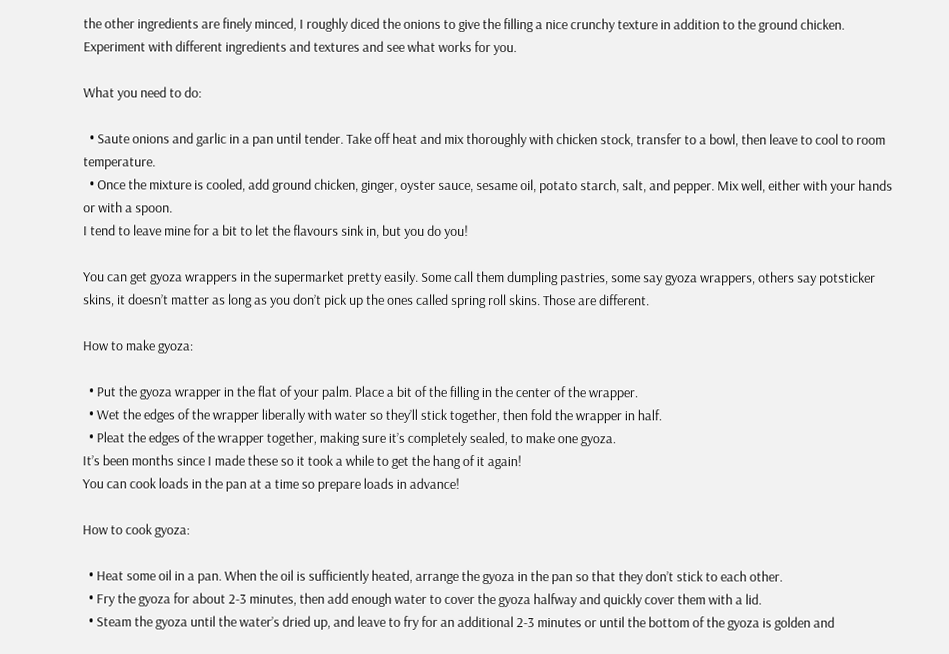the other ingredients are finely minced, I roughly diced the onions to give the filling a nice crunchy texture in addition to the ground chicken. Experiment with different ingredients and textures and see what works for you.

What you need to do:

  • Saute onions and garlic in a pan until tender. Take off heat and mix thoroughly with chicken stock, transfer to a bowl, then leave to cool to room temperature.
  • Once the mixture is cooled, add ground chicken, ginger, oyster sauce, sesame oil, potato starch, salt, and pepper. Mix well, either with your hands or with a spoon.
I tend to leave mine for a bit to let the flavours sink in, but you do you!

You can get gyoza wrappers in the supermarket pretty easily. Some call them dumpling pastries, some say gyoza wrappers, others say potsticker skins, it doesn’t matter as long as you don’t pick up the ones called spring roll skins. Those are different.

How to make gyoza:

  • Put the gyoza wrapper in the flat of your palm. Place a bit of the filling in the center of the wrapper.
  • Wet the edges of the wrapper liberally with water so they’ll stick together, then fold the wrapper in half.
  • Pleat the edges of the wrapper together, making sure it’s completely sealed, to make one gyoza.
It’s been months since I made these so it took a while to get the hang of it again!
You can cook loads in the pan at a time so prepare loads in advance!

How to cook gyoza:

  • Heat some oil in a pan. When the oil is sufficiently heated, arrange the gyoza in the pan so that they don’t stick to each other.
  • Fry the gyoza for about 2-3 minutes, then add enough water to cover the gyoza halfway and quickly cover them with a lid.
  • Steam the gyoza until the water’s dried up, and leave to fry for an additional 2-3 minutes or until the bottom of the gyoza is golden and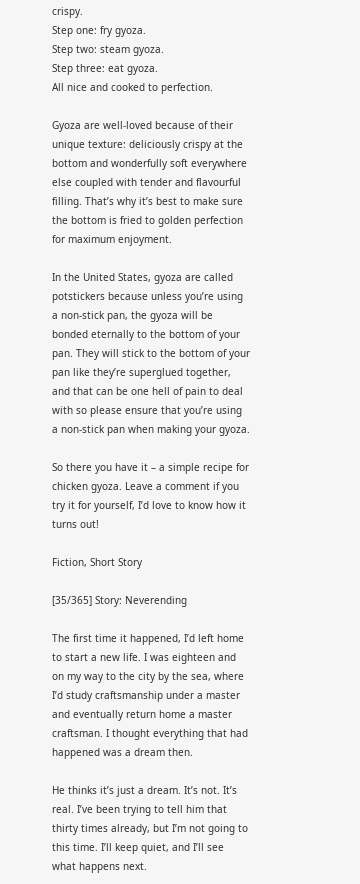crispy.
Step one: fry gyoza.
Step two: steam gyoza.
Step three: eat gyoza.
All nice and cooked to perfection.

Gyoza are well-loved because of their unique texture: deliciously crispy at the bottom and wonderfully soft everywhere else coupled with tender and flavourful filling. That’s why it’s best to make sure the bottom is fried to golden perfection for maximum enjoyment.

In the United States, gyoza are called potstickers because unless you’re using a non-stick pan, the gyoza will be bonded eternally to the bottom of your pan. They will stick to the bottom of your pan like they’re superglued together, and that can be one hell of pain to deal with so please ensure that you’re using a non-stick pan when making your gyoza.

So there you have it – a simple recipe for chicken gyoza. Leave a comment if you try it for yourself, I’d love to know how it turns out!

Fiction, Short Story

[35/365] Story: Neverending

The first time it happened, I’d left home to start a new life. I was eighteen and on my way to the city by the sea, where I’d study craftsmanship under a master and eventually return home a master craftsman. I thought everything that had happened was a dream then.

He thinks it’s just a dream. It’s not. It’s real. I’ve been trying to tell him that thirty times already, but I’m not going to this time. I’ll keep quiet, and I’ll see what happens next.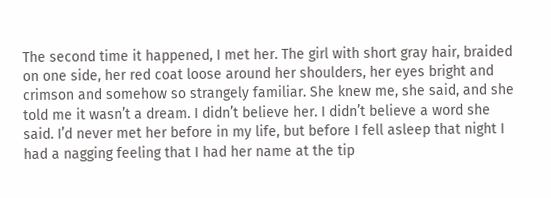The second time it happened, I met her. The girl with short gray hair, braided on one side, her red coat loose around her shoulders, her eyes bright and crimson and somehow so strangely familiar. She knew me, she said, and she told me it wasn’t a dream. I didn’t believe her. I didn’t believe a word she said. I’d never met her before in my life, but before I fell asleep that night I had a nagging feeling that I had her name at the tip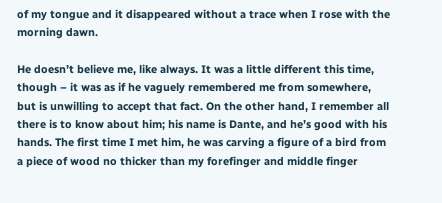of my tongue and it disappeared without a trace when I rose with the morning dawn.

He doesn’t believe me, like always. It was a little different this time, though – it was as if he vaguely remembered me from somewhere, but is unwilling to accept that fact. On the other hand, I remember all there is to know about him; his name is Dante, and he’s good with his hands. The first time I met him, he was carving a figure of a bird from a piece of wood no thicker than my forefinger and middle finger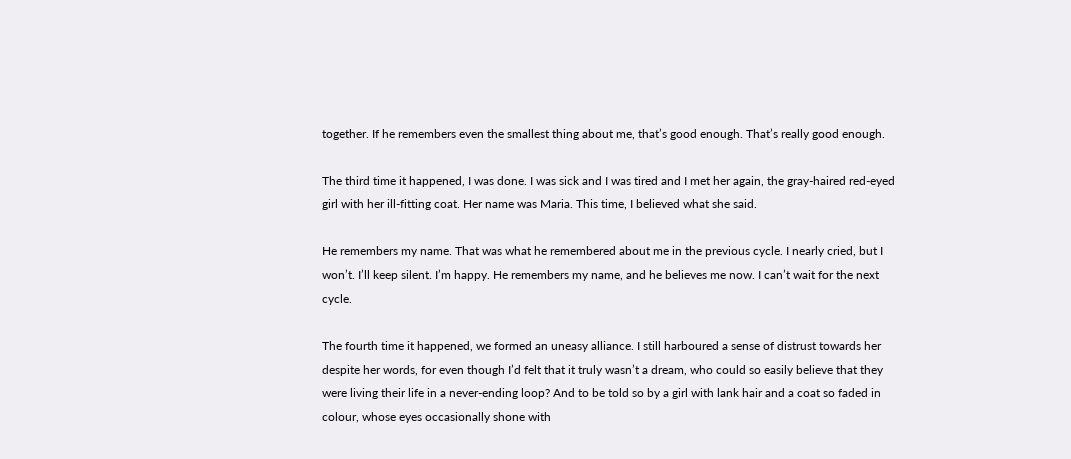together. If he remembers even the smallest thing about me, that’s good enough. That’s really good enough.

The third time it happened, I was done. I was sick and I was tired and I met her again, the gray-haired red-eyed girl with her ill-fitting coat. Her name was Maria. This time, I believed what she said.

He remembers my name. That was what he remembered about me in the previous cycle. I nearly cried, but I won’t. I’ll keep silent. I’m happy. He remembers my name, and he believes me now. I can’t wait for the next cycle.

The fourth time it happened, we formed an uneasy alliance. I still harboured a sense of distrust towards her despite her words, for even though I’d felt that it truly wasn’t a dream, who could so easily believe that they were living their life in a never-ending loop? And to be told so by a girl with lank hair and a coat so faded in colour, whose eyes occasionally shone with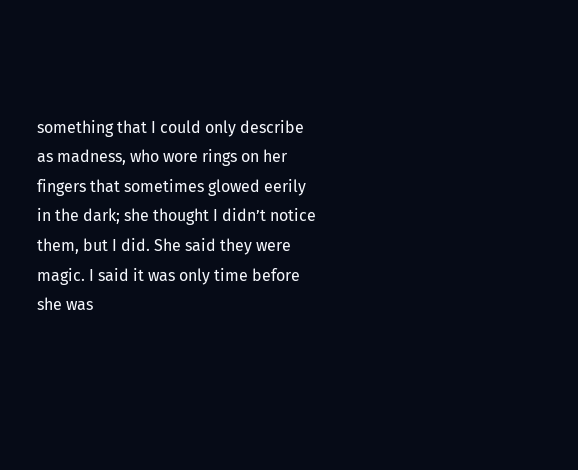something that I could only describe as madness, who wore rings on her fingers that sometimes glowed eerily in the dark; she thought I didn’t notice them, but I did. She said they were magic. I said it was only time before she was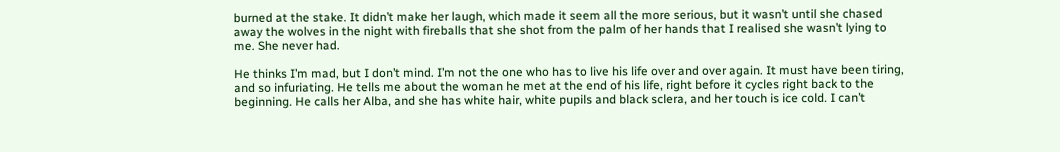burned at the stake. It didn’t make her laugh, which made it seem all the more serious, but it wasn’t until she chased away the wolves in the night with fireballs that she shot from the palm of her hands that I realised she wasn’t lying to me. She never had.

He thinks I’m mad, but I don’t mind. I’m not the one who has to live his life over and over again. It must have been tiring, and so infuriating. He tells me about the woman he met at the end of his life, right before it cycles right back to the beginning. He calls her Alba, and she has white hair, white pupils and black sclera, and her touch is ice cold. I can’t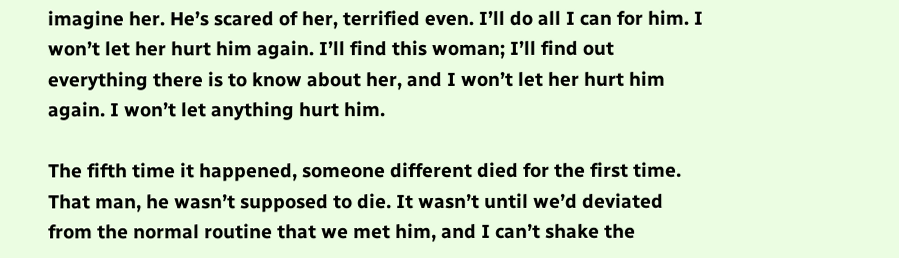imagine her. He’s scared of her, terrified even. I’ll do all I can for him. I won’t let her hurt him again. I’ll find this woman; I’ll find out everything there is to know about her, and I won’t let her hurt him again. I won’t let anything hurt him.

The fifth time it happened, someone different died for the first time. That man, he wasn’t supposed to die. It wasn’t until we’d deviated from the normal routine that we met him, and I can’t shake the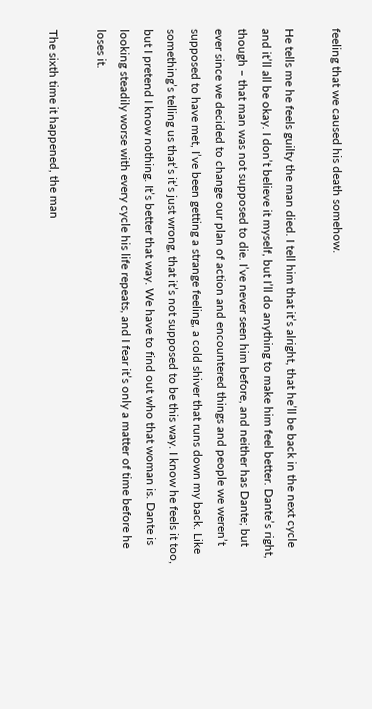feeling that we caused his death somehow.

He tells me he feels guilty the man died. I tell him that it’s alright, that he’ll be back in the next cycle and it’ll all be okay. I don’t believe it myself, but I’ll do anything to make him feel better. Dante’s right, though – that man was not supposed to die. I’ve never seen him before, and neither has Dante; but ever since we decided to change our plan of action and encountered things and people we weren’t supposed to have met, I’ve been getting a strange feeling, a cold shiver that runs down my back. Like something’s telling us that’s it’s just wrong, that it’s not supposed to be this way. I know he feels it too, but I pretend I know nothing. It’s better that way. We have to find out who that woman is. Dante is looking steadily worse with every cycle his life repeats, and I fear it’s only a matter of time before he loses it.

The sixth time it happened, the man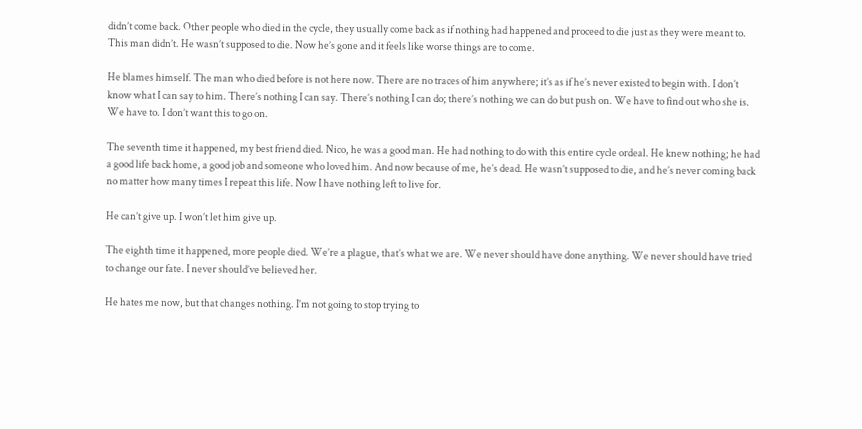didn’t come back. Other people who died in the cycle, they usually come back as if nothing had happened and proceed to die just as they were meant to. This man didn’t. He wasn’t supposed to die. Now he’s gone and it feels like worse things are to come.

He blames himself. The man who died before is not here now. There are no traces of him anywhere; it’s as if he’s never existed to begin with. I don’t know what I can say to him. There’s nothing I can say. There’s nothing I can do; there’s nothing we can do but push on. We have to find out who she is. We have to. I don’t want this to go on.

The seventh time it happened, my best friend died. Nico, he was a good man. He had nothing to do with this entire cycle ordeal. He knew nothing; he had a good life back home, a good job and someone who loved him. And now because of me, he’s dead. He wasn’t supposed to die, and he’s never coming back no matter how many times I repeat this life. Now I have nothing left to live for.

He can’t give up. I won’t let him give up.

The eighth time it happened, more people died. We’re a plague, that’s what we are. We never should have done anything. We never should have tried to change our fate. I never should’ve believed her.

He hates me now, but that changes nothing. I’m not going to stop trying to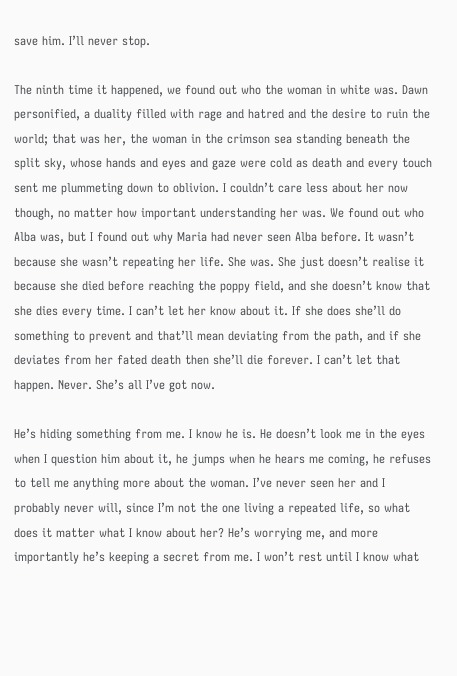save him. I’ll never stop.

The ninth time it happened, we found out who the woman in white was. Dawn personified, a duality filled with rage and hatred and the desire to ruin the world; that was her, the woman in the crimson sea standing beneath the split sky, whose hands and eyes and gaze were cold as death and every touch sent me plummeting down to oblivion. I couldn’t care less about her now though, no matter how important understanding her was. We found out who Alba was, but I found out why Maria had never seen Alba before. It wasn’t because she wasn’t repeating her life. She was. She just doesn’t realise it because she died before reaching the poppy field, and she doesn’t know that she dies every time. I can’t let her know about it. If she does she’ll do something to prevent and that’ll mean deviating from the path, and if she deviates from her fated death then she’ll die forever. I can’t let that happen. Never. She’s all I’ve got now.

He’s hiding something from me. I know he is. He doesn’t look me in the eyes when I question him about it, he jumps when he hears me coming, he refuses to tell me anything more about the woman. I’ve never seen her and I probably never will, since I’m not the one living a repeated life, so what does it matter what I know about her? He’s worrying me, and more importantly he’s keeping a secret from me. I won’t rest until I know what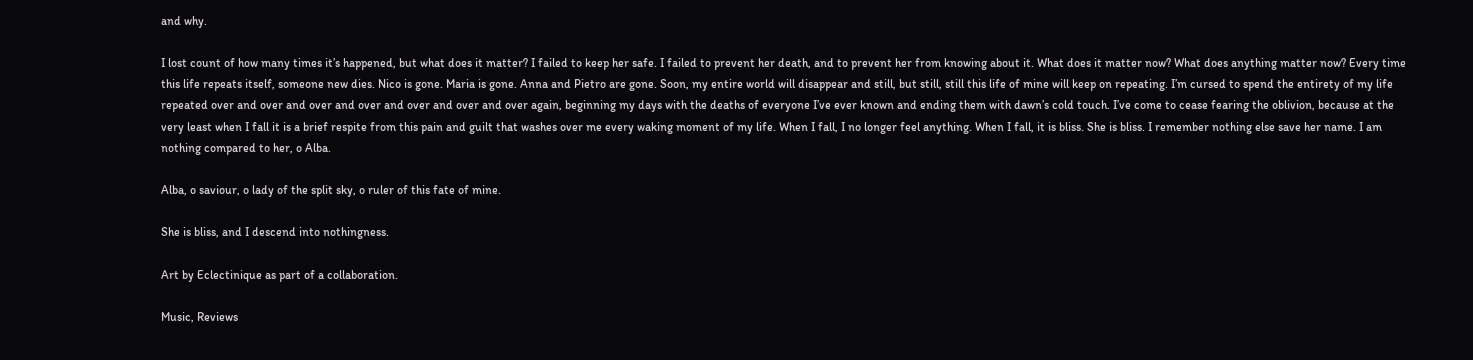and why.

I lost count of how many times it’s happened, but what does it matter? I failed to keep her safe. I failed to prevent her death, and to prevent her from knowing about it. What does it matter now? What does anything matter now? Every time this life repeats itself, someone new dies. Nico is gone. Maria is gone. Anna and Pietro are gone. Soon, my entire world will disappear and still, but still, still this life of mine will keep on repeating. I’m cursed to spend the entirety of my life repeated over and over and over and over and over and over and over again, beginning my days with the deaths of everyone I’ve ever known and ending them with dawn’s cold touch. I’ve come to cease fearing the oblivion, because at the very least when I fall it is a brief respite from this pain and guilt that washes over me every waking moment of my life. When I fall, I no longer feel anything. When I fall, it is bliss. She is bliss. I remember nothing else save her name. I am nothing compared to her, o Alba.

Alba, o saviour, o lady of the split sky, o ruler of this fate of mine.

She is bliss, and I descend into nothingness.

Art by Eclectinique as part of a collaboration.

Music, Reviews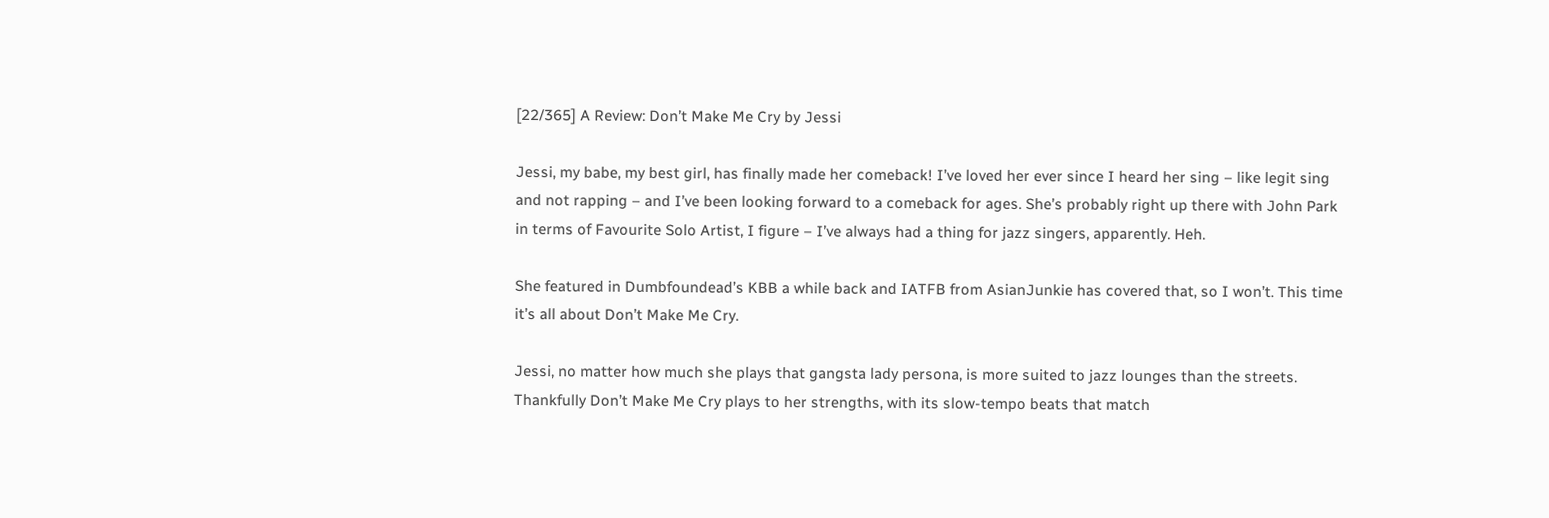[22/365] A Review: Don’t Make Me Cry by Jessi

Jessi, my babe, my best girl, has finally made her comeback! I’ve loved her ever since I heard her sing – like legit sing and not rapping – and I’ve been looking forward to a comeback for ages. She’s probably right up there with John Park in terms of Favourite Solo Artist, I figure – I’ve always had a thing for jazz singers, apparently. Heh.

She featured in Dumbfoundead’s KBB a while back and IATFB from AsianJunkie has covered that, so I won’t. This time it’s all about Don’t Make Me Cry.

Jessi, no matter how much she plays that gangsta lady persona, is more suited to jazz lounges than the streets. Thankfully Don’t Make Me Cry plays to her strengths, with its slow-tempo beats that match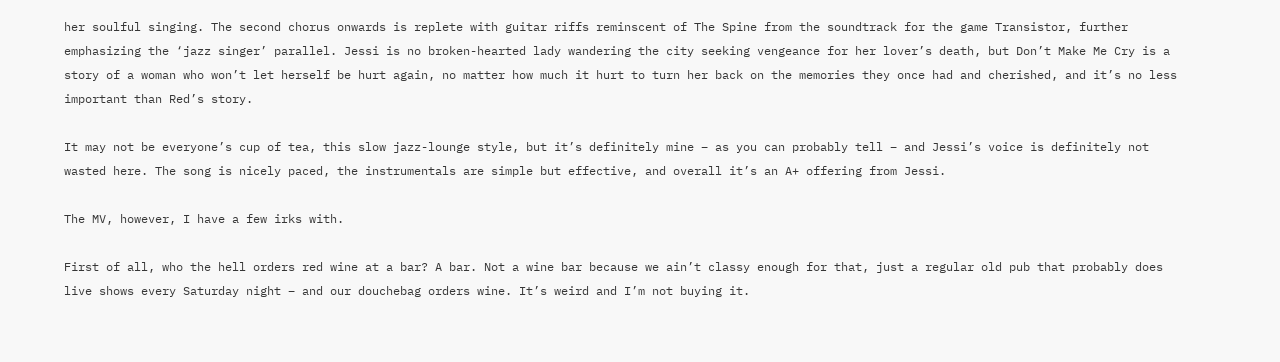her soulful singing. The second chorus onwards is replete with guitar riffs reminscent of The Spine from the soundtrack for the game Transistor, further emphasizing the ‘jazz singer’ parallel. Jessi is no broken-hearted lady wandering the city seeking vengeance for her lover’s death, but Don’t Make Me Cry is a story of a woman who won’t let herself be hurt again, no matter how much it hurt to turn her back on the memories they once had and cherished, and it’s no less important than Red’s story.

It may not be everyone’s cup of tea, this slow jazz-lounge style, but it’s definitely mine – as you can probably tell – and Jessi’s voice is definitely not wasted here. The song is nicely paced, the instrumentals are simple but effective, and overall it’s an A+ offering from Jessi.

The MV, however, I have a few irks with.

First of all, who the hell orders red wine at a bar? A bar. Not a wine bar because we ain’t classy enough for that, just a regular old pub that probably does live shows every Saturday night – and our douchebag orders wine. It’s weird and I’m not buying it.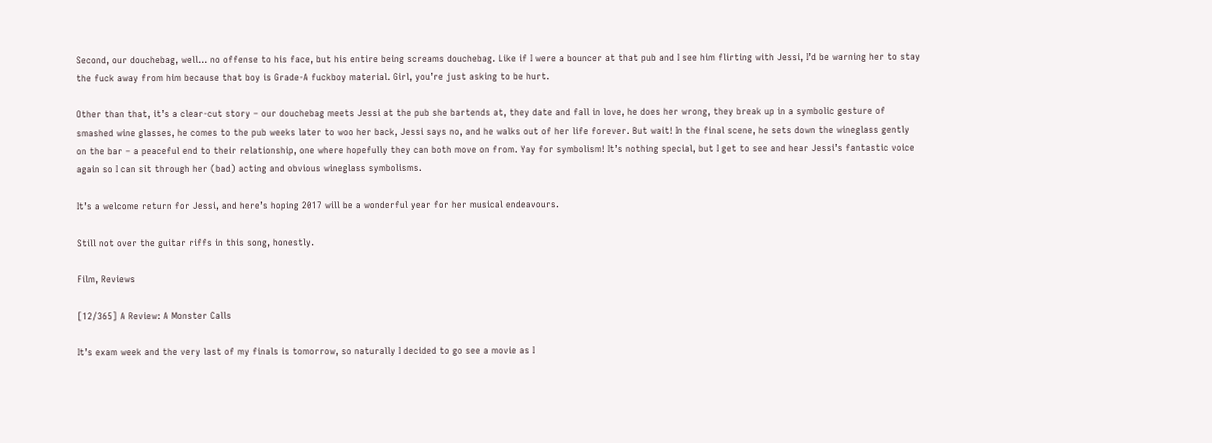Second, our douchebag, well… no offense to his face, but his entire being screams douchebag. Like if I were a bouncer at that pub and I see him flirting with Jessi, I’d be warning her to stay the fuck away from him because that boy is Grade-A fuckboy material. Girl, you’re just asking to be hurt.

Other than that, it’s a clear-cut story – our douchebag meets Jessi at the pub she bartends at, they date and fall in love, he does her wrong, they break up in a symbolic gesture of smashed wine glasses, he comes to the pub weeks later to woo her back, Jessi says no, and he walks out of her life forever. But wait! In the final scene, he sets down the wineglass gently on the bar – a peaceful end to their relationship, one where hopefully they can both move on from. Yay for symbolism! It’s nothing special, but I get to see and hear Jessi’s fantastic voice again so I can sit through her (bad) acting and obvious wineglass symbolisms.

It’s a welcome return for Jessi, and here’s hoping 2017 will be a wonderful year for her musical endeavours.

Still not over the guitar riffs in this song, honestly.

Film, Reviews

[12/365] A Review: A Monster Calls

It’s exam week and the very last of my finals is tomorrow, so naturally I decided to go see a movie as I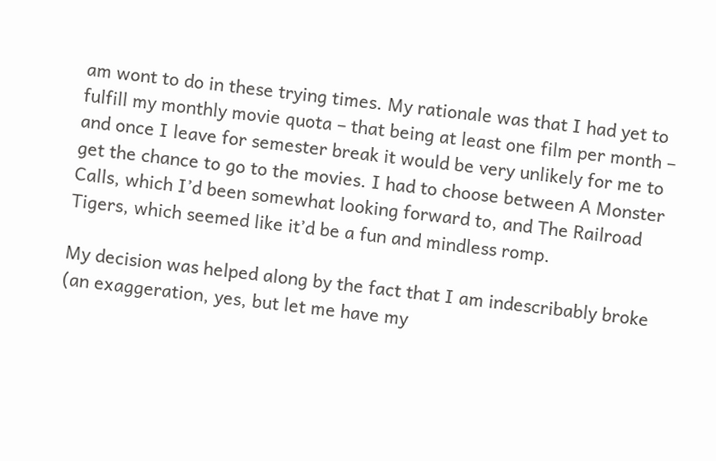am wont to do in these trying times. My rationale was that I had yet to fulfill my monthly movie quota – that being at least one film per month – and once I leave for semester break it would be very unlikely for me to get the chance to go to the movies. I had to choose between A Monster Calls, which I’d been somewhat looking forward to, and The Railroad Tigers, which seemed like it’d be a fun and mindless romp.

My decision was helped along by the fact that I am indescribably broke (an exaggeration, yes, but let me have my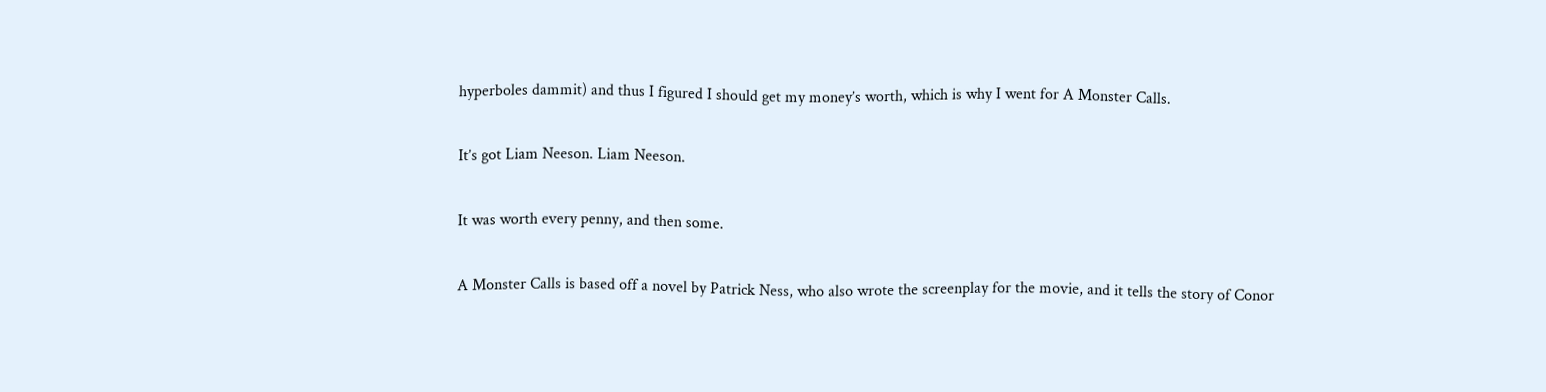hyperboles dammit) and thus I figured I should get my money’s worth, which is why I went for A Monster Calls.

It’s got Liam Neeson. Liam Neeson.

It was worth every penny, and then some.

A Monster Calls is based off a novel by Patrick Ness, who also wrote the screenplay for the movie, and it tells the story of Conor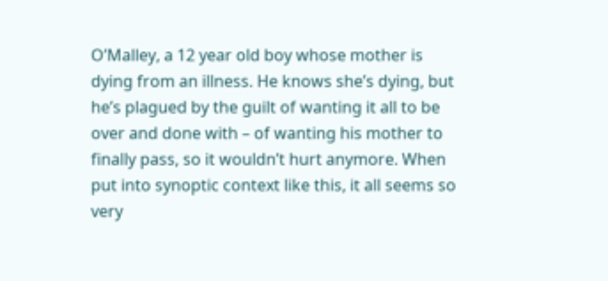O’Malley, a 12 year old boy whose mother is dying from an illness. He knows she’s dying, but he’s plagued by the guilt of wanting it all to be over and done with – of wanting his mother to finally pass, so it wouldn’t hurt anymore. When put into synoptic context like this, it all seems so very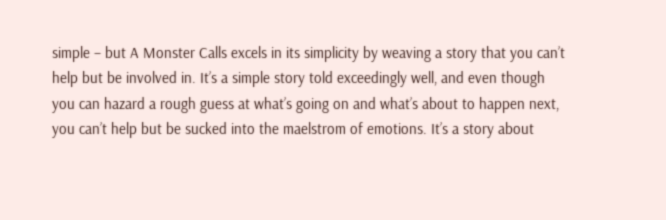simple – but A Monster Calls excels in its simplicity by weaving a story that you can’t help but be involved in. It’s a simple story told exceedingly well, and even though you can hazard a rough guess at what’s going on and what’s about to happen next, you can’t help but be sucked into the maelstrom of emotions. It’s a story about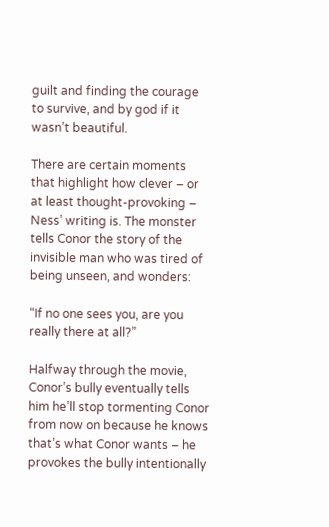guilt and finding the courage to survive, and by god if it wasn’t beautiful.

There are certain moments that highlight how clever – or at least thought-provoking – Ness’ writing is. The monster tells Conor the story of the invisible man who was tired of being unseen, and wonders:

“If no one sees you, are you really there at all?”

Halfway through the movie, Conor’s bully eventually tells him he’ll stop tormenting Conor from now on because he knows that’s what Conor wants – he provokes the bully intentionally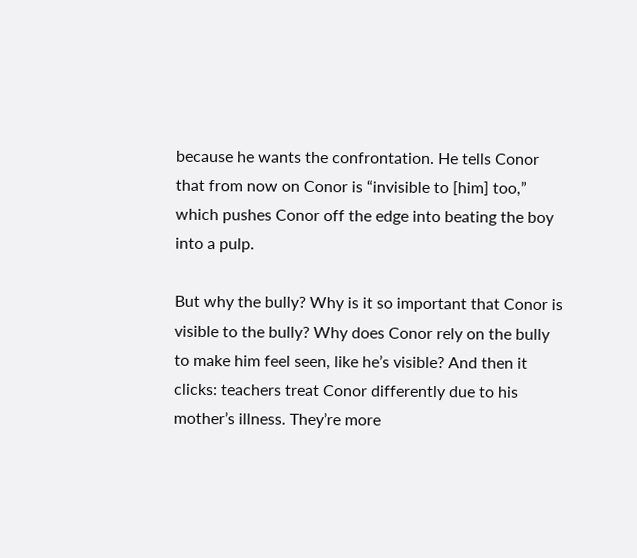because he wants the confrontation. He tells Conor that from now on Conor is “invisible to [him] too,” which pushes Conor off the edge into beating the boy into a pulp.

But why the bully? Why is it so important that Conor is visible to the bully? Why does Conor rely on the bully to make him feel seen, like he’s visible? And then it clicks: teachers treat Conor differently due to his mother’s illness. They’re more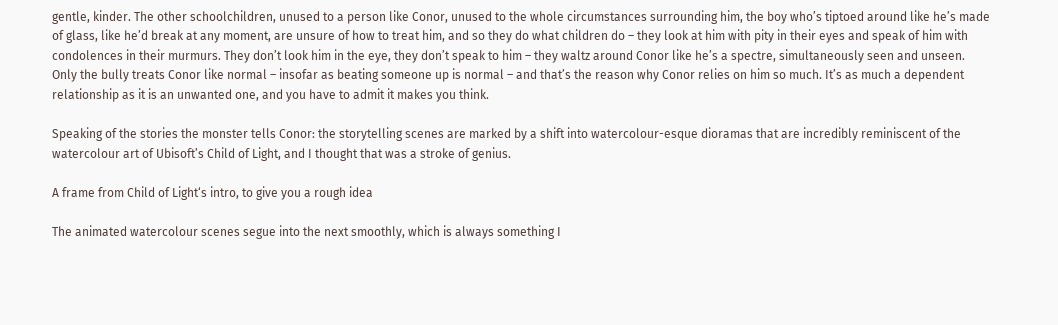gentle, kinder. The other schoolchildren, unused to a person like Conor, unused to the whole circumstances surrounding him, the boy who’s tiptoed around like he’s made of glass, like he’d break at any moment, are unsure of how to treat him, and so they do what children do – they look at him with pity in their eyes and speak of him with condolences in their murmurs. They don’t look him in the eye, they don’t speak to him – they waltz around Conor like he’s a spectre, simultaneously seen and unseen. Only the bully treats Conor like normal – insofar as beating someone up is normal – and that’s the reason why Conor relies on him so much. It’s as much a dependent relationship as it is an unwanted one, and you have to admit it makes you think.

Speaking of the stories the monster tells Conor: the storytelling scenes are marked by a shift into watercolour-esque dioramas that are incredibly reminiscent of the watercolour art of Ubisoft’s Child of Light, and I thought that was a stroke of genius.

A frame from Child of Light‘s intro, to give you a rough idea

The animated watercolour scenes segue into the next smoothly, which is always something I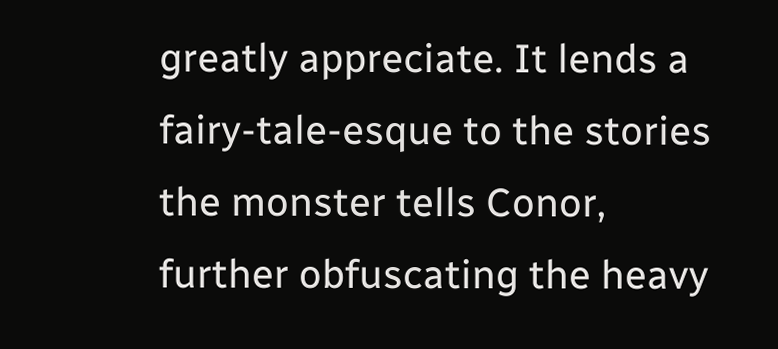greatly appreciate. It lends a fairy-tale-esque to the stories the monster tells Conor, further obfuscating the heavy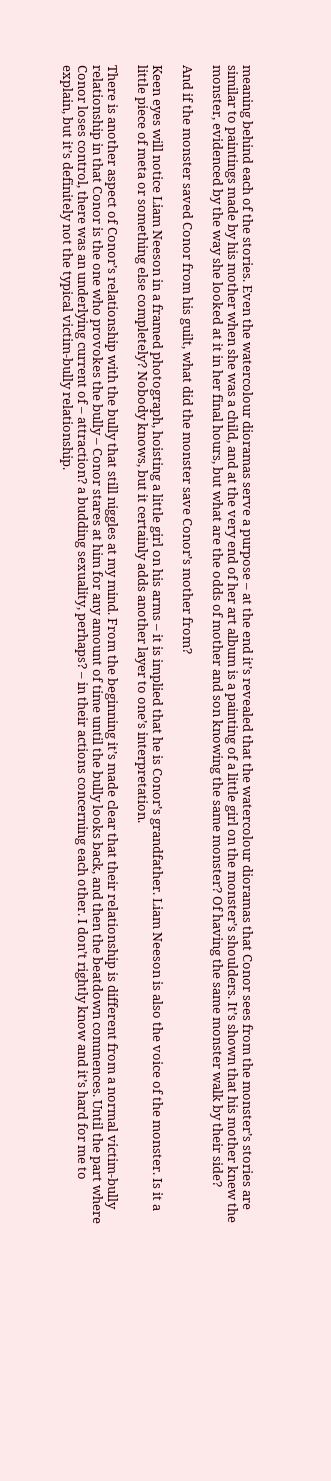meaning behind each of the stories. Even the watercolour dioramas serve a purpose – at the end it’s revealed that the watercolour dioramas that Conor sees from the monster’s stories are similar to paintings made by his mother when she was a child, and at the very end of her art album is a painting of a little girl on the monster’s shoulders. It’s shown that his mother knew the monster, evidenced by the way she looked at it in her final hours, but what are the odds of mother and son knowing the same monster? Of having the same monster walk by their side?

And if the monster saved Conor from his guilt, what did the monster save Conor’s mother from?

Keen eyes will notice Liam Neeson in a framed photograph, hoisting a little girl on his arms – it is implied that he is Conor’s grandfather. Liam Neeson is also the voice of the monster. Is it a little piece of meta or something else completely? Nobody knows, but it certainly adds another layer to one’s interpretation.

There is another aspect of Conor’s relationship with the bully that still niggles at my mind. From the beginning it’s made clear that their relationship is different from a normal victim-bully relationship in that Conor is the one who provokes the bully – Conor stares at him for any amount of time until the bully looks back, and then the beatdown commences. Until the part where Conor loses control, there was an underlying current of – attraction? a budding sexuality, perhaps? – in their actions concerning each other. I don’t rightly know and it’s hard for me to explain, but it’s definitely not the typical victim-bully relationship.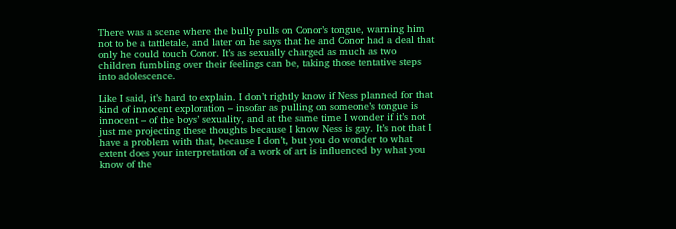There was a scene where the bully pulls on Conor’s tongue, warning him not to be a tattletale, and later on he says that he and Conor had a deal that only he could touch Conor. It’s as sexually charged as much as two children fumbling over their feelings can be, taking those tentative steps into adolescence.

Like I said, it’s hard to explain. I don’t rightly know if Ness planned for that kind of innocent exploration – insofar as pulling on someone’s tongue is innocent – of the boys’ sexuality, and at the same time I wonder if it’s not just me projecting these thoughts because I know Ness is gay. It’s not that I have a problem with that, because I don’t, but you do wonder to what extent does your interpretation of a work of art is influenced by what you know of the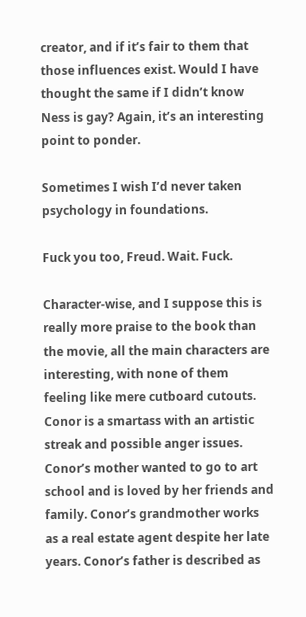creator, and if it’s fair to them that those influences exist. Would I have thought the same if I didn’t know Ness is gay? Again, it’s an interesting point to ponder.

Sometimes I wish I’d never taken psychology in foundations.

Fuck you too, Freud. Wait. Fuck.

Character-wise, and I suppose this is really more praise to the book than the movie, all the main characters are interesting, with none of them feeling like mere cutboard cutouts. Conor is a smartass with an artistic streak and possible anger issues. Conor’s mother wanted to go to art school and is loved by her friends and family. Conor’s grandmother works as a real estate agent despite her late years. Conor’s father is described as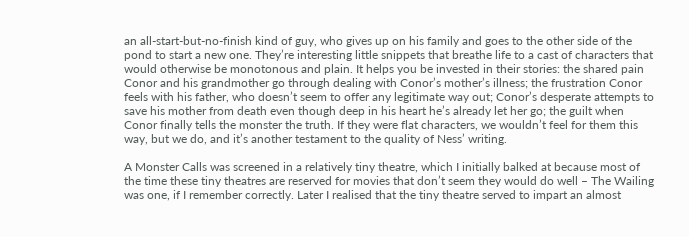an all-start-but-no-finish kind of guy, who gives up on his family and goes to the other side of the pond to start a new one. They’re interesting little snippets that breathe life to a cast of characters that would otherwise be monotonous and plain. It helps you be invested in their stories: the shared pain Conor and his grandmother go through dealing with Conor’s mother’s illness; the frustration Conor feels with his father, who doesn’t seem to offer any legitimate way out; Conor’s desperate attempts to save his mother from death even though deep in his heart he’s already let her go; the guilt when Conor finally tells the monster the truth. If they were flat characters, we wouldn’t feel for them this way, but we do, and it’s another testament to the quality of Ness’ writing.

A Monster Calls was screened in a relatively tiny theatre, which I initially balked at because most of the time these tiny theatres are reserved for movies that don’t seem they would do well – The Wailing was one, if I remember correctly. Later I realised that the tiny theatre served to impart an almost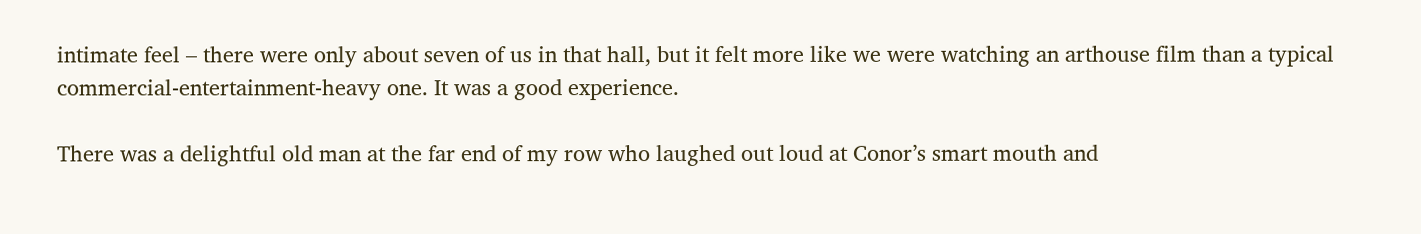intimate feel – there were only about seven of us in that hall, but it felt more like we were watching an arthouse film than a typical commercial-entertainment-heavy one. It was a good experience.

There was a delightful old man at the far end of my row who laughed out loud at Conor’s smart mouth and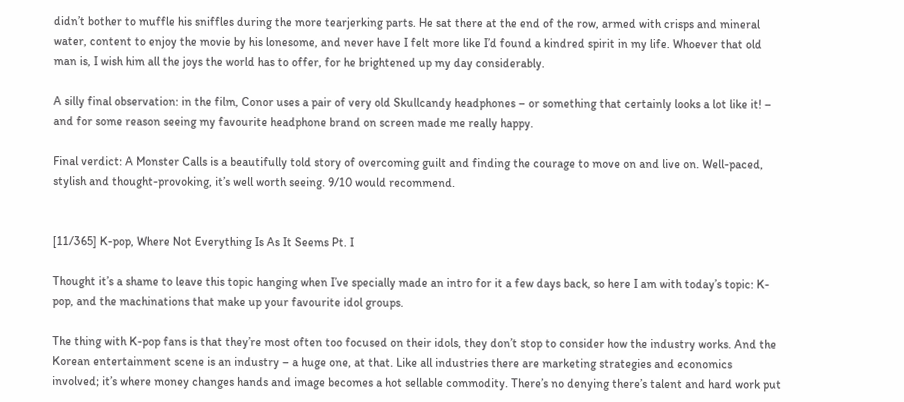didn’t bother to muffle his sniffles during the more tearjerking parts. He sat there at the end of the row, armed with crisps and mineral water, content to enjoy the movie by his lonesome, and never have I felt more like I’d found a kindred spirit in my life. Whoever that old man is, I wish him all the joys the world has to offer, for he brightened up my day considerably.

A silly final observation: in the film, Conor uses a pair of very old Skullcandy headphones – or something that certainly looks a lot like it! – and for some reason seeing my favourite headphone brand on screen made me really happy.

Final verdict: A Monster Calls is a beautifully told story of overcoming guilt and finding the courage to move on and live on. Well-paced, stylish and thought-provoking, it’s well worth seeing. 9/10 would recommend.


[11/365] K-pop, Where Not Everything Is As It Seems Pt. I

Thought it’s a shame to leave this topic hanging when I’ve specially made an intro for it a few days back, so here I am with today’s topic: K-pop, and the machinations that make up your favourite idol groups.

The thing with K-pop fans is that they’re most often too focused on their idols, they don’t stop to consider how the industry works. And the Korean entertainment scene is an industry – a huge one, at that. Like all industries there are marketing strategies and economics involved; it’s where money changes hands and image becomes a hot sellable commodity. There’s no denying there’s talent and hard work put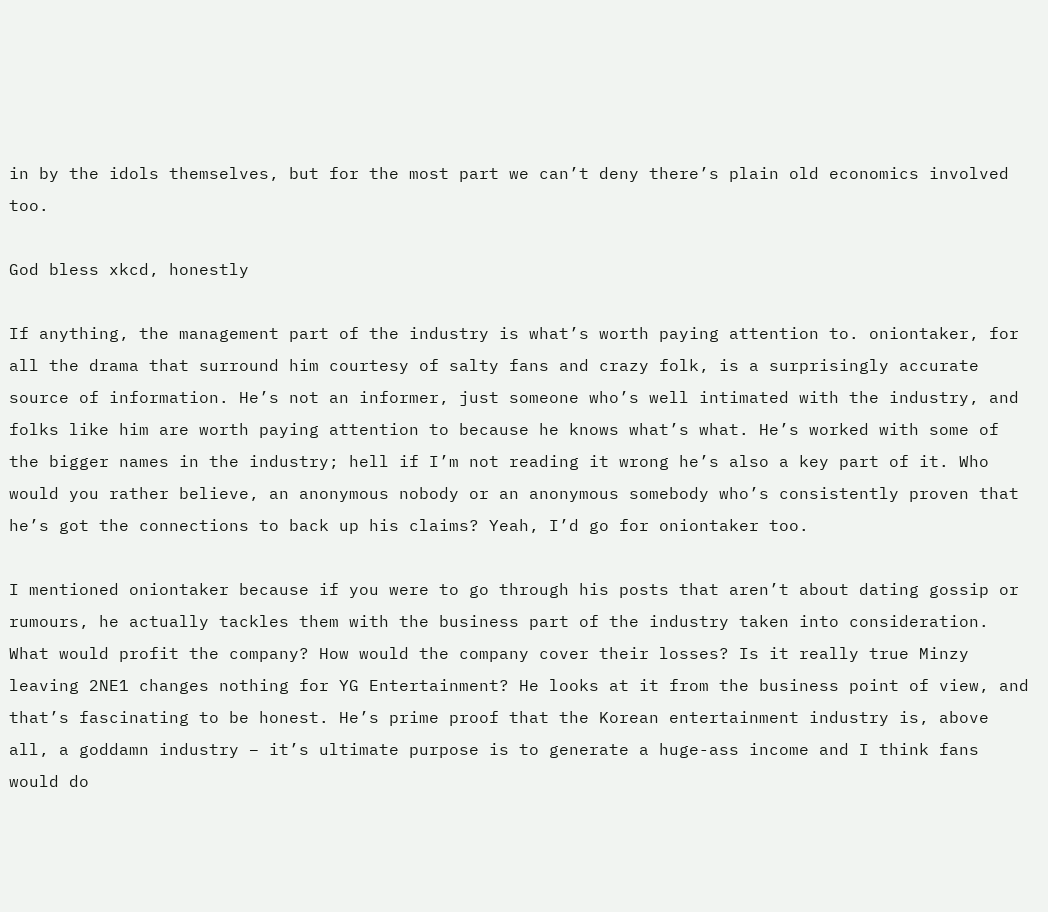in by the idols themselves, but for the most part we can’t deny there’s plain old economics involved too.

God bless xkcd, honestly

If anything, the management part of the industry is what’s worth paying attention to. oniontaker, for all the drama that surround him courtesy of salty fans and crazy folk, is a surprisingly accurate source of information. He’s not an informer, just someone who’s well intimated with the industry, and folks like him are worth paying attention to because he knows what’s what. He’s worked with some of the bigger names in the industry; hell if I’m not reading it wrong he’s also a key part of it. Who would you rather believe, an anonymous nobody or an anonymous somebody who’s consistently proven that he’s got the connections to back up his claims? Yeah, I’d go for oniontaker too.

I mentioned oniontaker because if you were to go through his posts that aren’t about dating gossip or rumours, he actually tackles them with the business part of the industry taken into consideration. What would profit the company? How would the company cover their losses? Is it really true Minzy leaving 2NE1 changes nothing for YG Entertainment? He looks at it from the business point of view, and that’s fascinating to be honest. He’s prime proof that the Korean entertainment industry is, above all, a goddamn industry – it’s ultimate purpose is to generate a huge-ass income and I think fans would do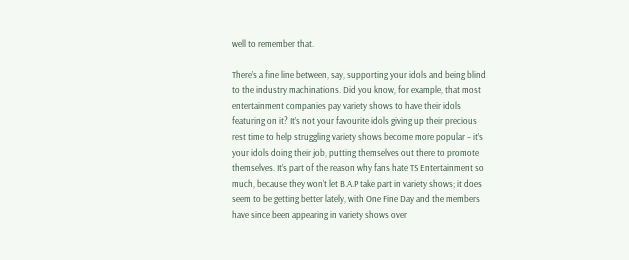well to remember that.

There’s a fine line between, say, supporting your idols and being blind to the industry machinations. Did you know, for example, that most entertainment companies pay variety shows to have their idols featuring on it? It’s not your favourite idols giving up their precious rest time to help struggling variety shows become more popular – it’s your idols doing their job, putting themselves out there to promote themselves. It’s part of the reason why fans hate TS Entertainment so much, because they won’t let B.A.P take part in variety shows; it does seem to be getting better lately, with One Fine Day and the members have since been appearing in variety shows over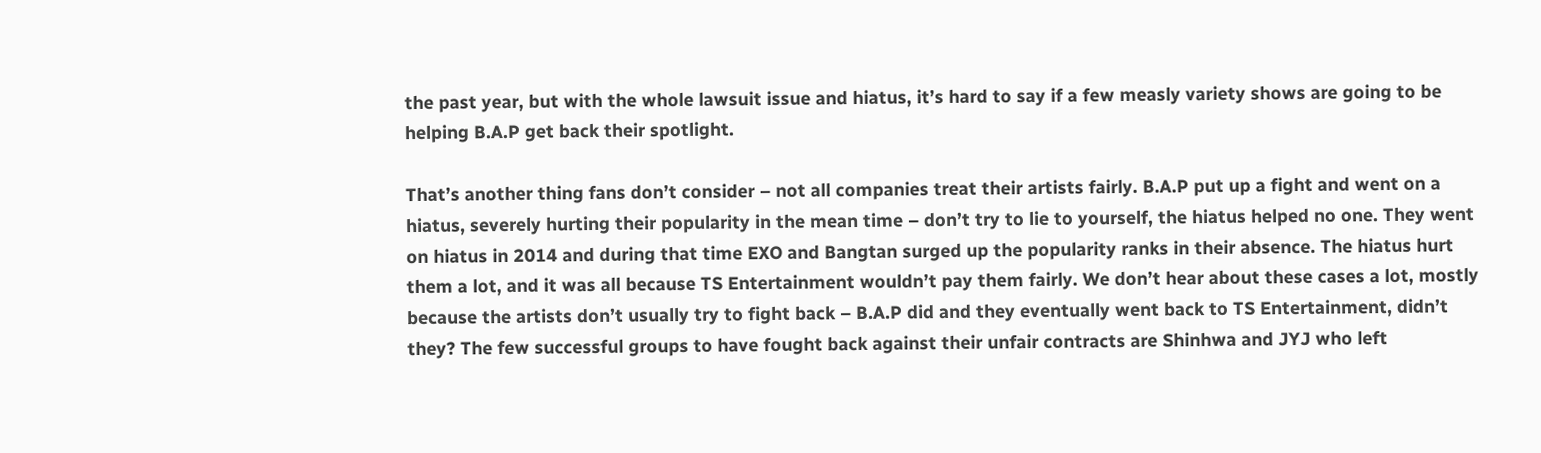the past year, but with the whole lawsuit issue and hiatus, it’s hard to say if a few measly variety shows are going to be helping B.A.P get back their spotlight.

That’s another thing fans don’t consider – not all companies treat their artists fairly. B.A.P put up a fight and went on a hiatus, severely hurting their popularity in the mean time – don’t try to lie to yourself, the hiatus helped no one. They went on hiatus in 2014 and during that time EXO and Bangtan surged up the popularity ranks in their absence. The hiatus hurt them a lot, and it was all because TS Entertainment wouldn’t pay them fairly. We don’t hear about these cases a lot, mostly because the artists don’t usually try to fight back – B.A.P did and they eventually went back to TS Entertainment, didn’t they? The few successful groups to have fought back against their unfair contracts are Shinhwa and JYJ who left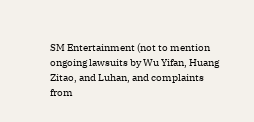SM Entertainment (not to mention ongoing lawsuits by Wu Yifan, Huang Zitao, and Luhan, and complaints from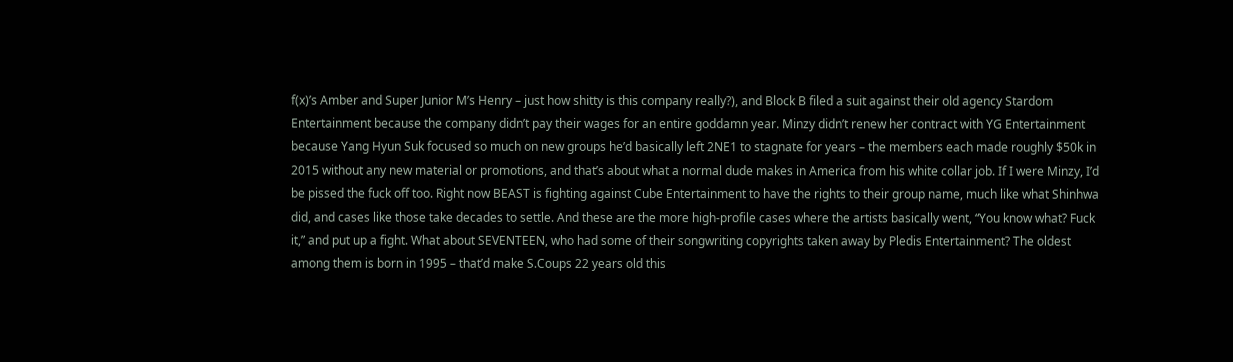f(x)’s Amber and Super Junior M’s Henry – just how shitty is this company really?), and Block B filed a suit against their old agency Stardom Entertainment because the company didn’t pay their wages for an entire goddamn year. Minzy didn’t renew her contract with YG Entertainment because Yang Hyun Suk focused so much on new groups he’d basically left 2NE1 to stagnate for years – the members each made roughly $50k in 2015 without any new material or promotions, and that’s about what a normal dude makes in America from his white collar job. If I were Minzy, I’d be pissed the fuck off too. Right now BEAST is fighting against Cube Entertainment to have the rights to their group name, much like what Shinhwa did, and cases like those take decades to settle. And these are the more high-profile cases where the artists basically went, “You know what? Fuck it,” and put up a fight. What about SEVENTEEN, who had some of their songwriting copyrights taken away by Pledis Entertainment? The oldest among them is born in 1995 – that’d make S.Coups 22 years old this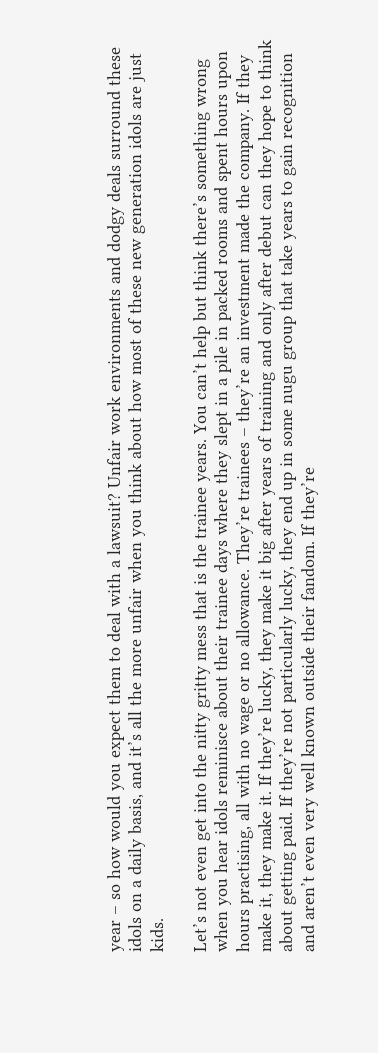year – so how would you expect them to deal with a lawsuit? Unfair work environments and dodgy deals surround these idols on a daily basis, and it’s all the more unfair when you think about how most of these new generation idols are just kids.

Let’s not even get into the nitty gritty mess that is the trainee years. You can’t help but think there’s something wrong when you hear idols reminisce about their trainee days where they slept in a pile in packed rooms and spent hours upon hours practising, all with no wage or no allowance. They’re trainees – they’re an investment made the company. If they make it, they make it. If they’re lucky, they make it big after years of training and only after debut can they hope to think about getting paid. If they’re not particularly lucky, they end up in some nugu group that take years to gain recognition and aren’t even very well known outside their fandom. If they’re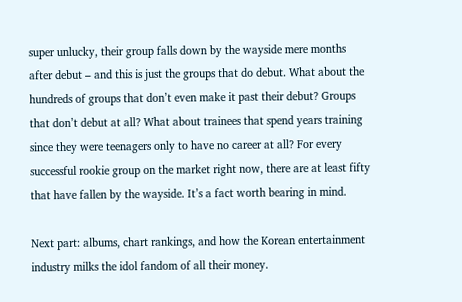super unlucky, their group falls down by the wayside mere months after debut – and this is just the groups that do debut. What about the hundreds of groups that don’t even make it past their debut? Groups that don’t debut at all? What about trainees that spend years training since they were teenagers only to have no career at all? For every successful rookie group on the market right now, there are at least fifty that have fallen by the wayside. It’s a fact worth bearing in mind.

Next part: albums, chart rankings, and how the Korean entertainment industry milks the idol fandom of all their money.